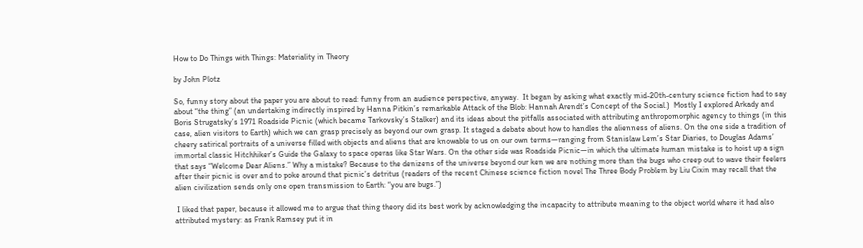How to Do Things with Things: Materiality in Theory

by John Plotz

So, funny story about the paper you are about to read: funny from an audience perspective, anyway.  It began by asking what exactly mid-20th-century science fiction had to say about “the thing” (an undertaking indirectly inspired by Hanna Pitkin’s remarkable Attack of the Blob: Hannah Arendt’s Concept of the Social.)  Mostly I explored Arkady and Boris Strugatsky’s 1971 Roadside Picnic (which became Tarkovsky’s Stalker) and its ideas about the pitfalls associated with attributing anthropomorphic agency to things (in this case, alien visitors to Earth) which we can grasp precisely as beyond our own grasp. It staged a debate about how to handles the alienness of aliens. On the one side a tradition of cheery satirical portraits of a universe filled with objects and aliens that are knowable to us on our own terms—ranging from Stanislaw Lem’s Star Diaries, to Douglas Adams’ immortal classic Hitchhiker’s Guide the Galaxy to space operas like Star Wars. On the other side was Roadside Picnic—in which the ultimate human mistake is to hoist up a sign that says “Welcome Dear Aliens.” Why a mistake? Because to the denizens of the universe beyond our ken we are nothing more than the bugs who creep out to wave their feelers after their picnic is over and to poke around that picnic’s detritus (readers of the recent Chinese science fiction novel The Three Body Problem by Liu Cixin may recall that the alien civilization sends only one open transmission to Earth: “you are bugs.”)

 I liked that paper, because it allowed me to argue that thing theory did its best work by acknowledging the incapacity to attribute meaning to the object world where it had also attributed mystery: as Frank Ramsey put it in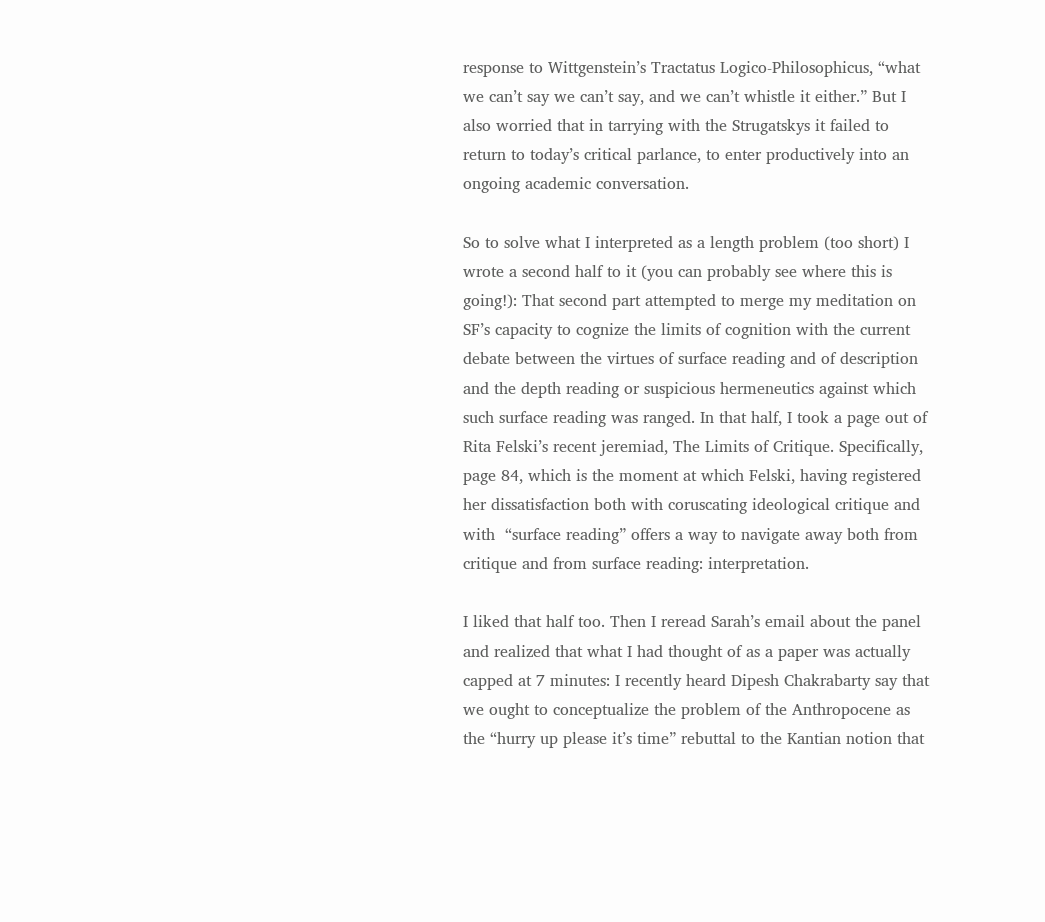response to Wittgenstein’s Tractatus Logico-Philosophicus, “what we can’t say we can’t say, and we can’t whistle it either.” But I also worried that in tarrying with the Strugatskys it failed to return to today’s critical parlance, to enter productively into an ongoing academic conversation.

So to solve what I interpreted as a length problem (too short) I wrote a second half to it (you can probably see where this is going!): That second part attempted to merge my meditation on SF’s capacity to cognize the limits of cognition with the current debate between the virtues of surface reading and of description and the depth reading or suspicious hermeneutics against which such surface reading was ranged. In that half, I took a page out of Rita Felski’s recent jeremiad, The Limits of Critique. Specifically, page 84, which is the moment at which Felski, having registered her dissatisfaction both with coruscating ideological critique and with  “surface reading” offers a way to navigate away both from critique and from surface reading: interpretation.

I liked that half too. Then I reread Sarah’s email about the panel and realized that what I had thought of as a paper was actually capped at 7 minutes: I recently heard Dipesh Chakrabarty say that we ought to conceptualize the problem of the Anthropocene as the “hurry up please it’s time” rebuttal to the Kantian notion that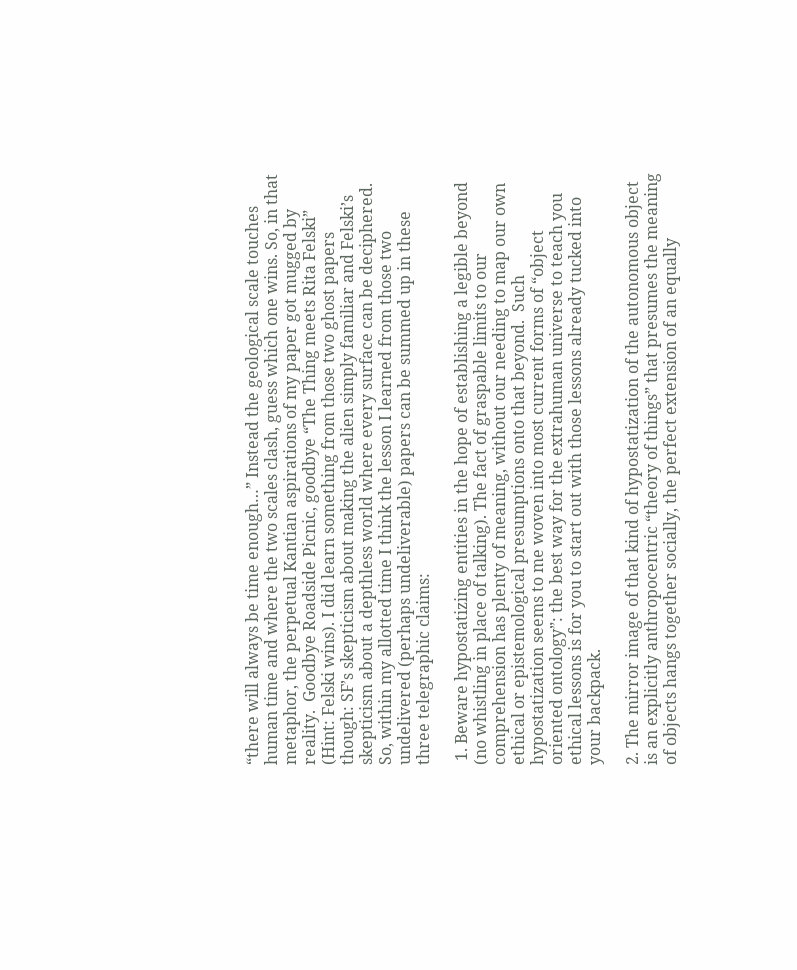“there will always be time enough…” Instead the geological scale touches human time and where the two scales clash, guess which one wins. So, in that metaphor, the perpetual Kantian aspirations of my paper got mugged by reality.  Goodbye Roadside Picnic, goodbye “The Thing meets Rita Felski” (Hint: Felski wins). I did learn something from those two ghost papers though: SF’s skepticism about making the alien simply familiar and Felski’s skepticism about a depthless world where every surface can be deciphered.  So, within my allotted time I think the lesson I learned from those two undelivered (perhaps undeliverable) papers can be summed up in these three telegraphic claims:

 1. Beware hypostatizing entities in the hope of establishing a legible beyond (no whistling in place of talking). The fact of graspable limits to our comprehension has plenty of meaning, without our needing to map our own ethical or epistemological presumptions onto that beyond.  Such hypostatization seems to me woven into most current forms of “object oriented ontology”: the best way for the extrahuman universe to teach you ethical lessons is for you to start out with those lessons already tucked into your backpack.

2. The mirror image of that kind of hypostatization of the autonomous object is an explicitly anthropocentric “theory of things” that presumes the meaning of objects hangs together socially, the perfect extension of an equally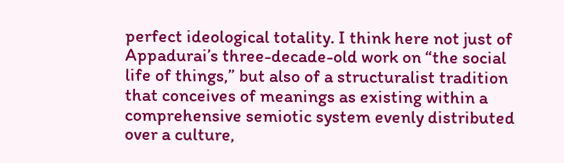perfect ideological totality. I think here not just of Appadurai’s three-decade-old work on “the social life of things,” but also of a structuralist tradition that conceives of meanings as existing within a comprehensive semiotic system evenly distributed over a culture,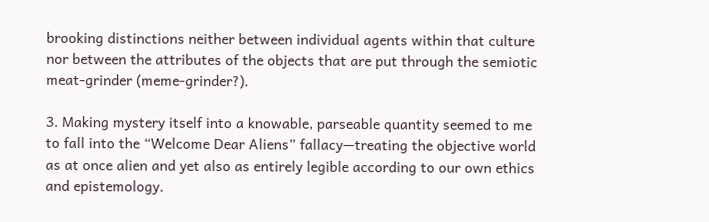brooking distinctions neither between individual agents within that culture nor between the attributes of the objects that are put through the semiotic meat-grinder (meme-grinder?).

3. Making mystery itself into a knowable, parseable quantity seemed to me to fall into the “Welcome Dear Aliens” fallacy—treating the objective world as at once alien and yet also as entirely legible according to our own ethics and epistemology.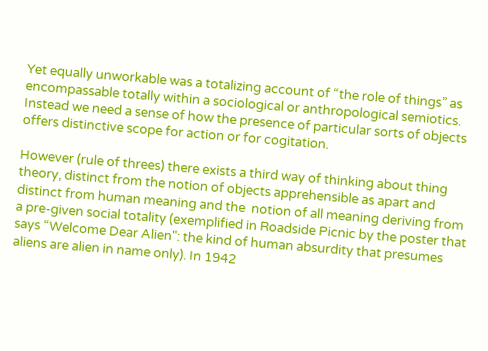Yet equally unworkable was a totalizing account of “the role of things” as encompassable totally within a sociological or anthropological semiotics.  Instead we need a sense of how the presence of particular sorts of objects offers distinctive scope for action or for cogitation.

However (rule of threes) there exists a third way of thinking about thing theory, distinct from the notion of objects apprehensible as apart and distinct from human meaning and the  notion of all meaning deriving from a pre-given social totality (exemplified in Roadside Picnic by the poster that  says “Welcome Dear Alien": the kind of human absurdity that presumes  aliens are alien in name only). In 1942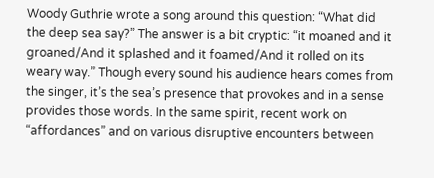Woody Guthrie wrote a song around this question: “What did the deep sea say?” The answer is a bit cryptic: “it moaned and it groaned/And it splashed and it foamed/And it rolled on its weary way.” Though every sound his audience hears comes from the singer, it’s the sea’s presence that provokes and in a sense provides those words. In the same spirit, recent work on “affordances” and on various disruptive encounters between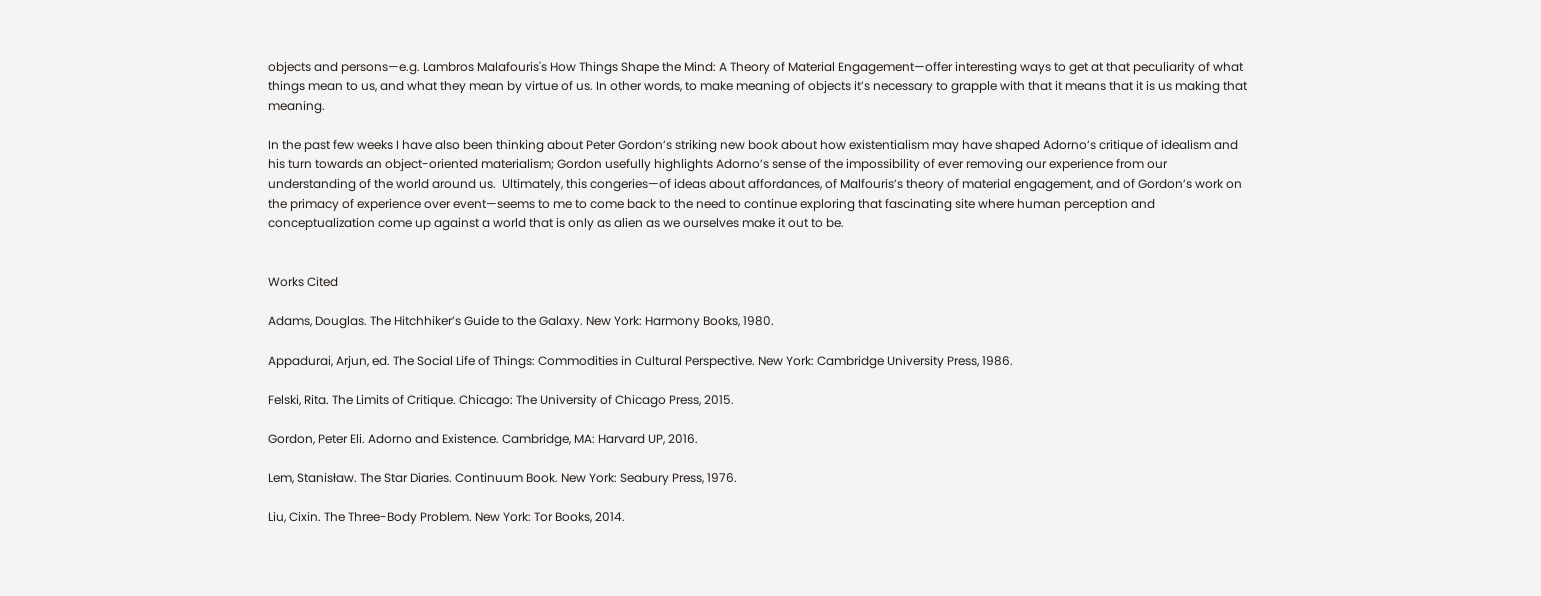objects and persons—e.g. Lambros Malafouris's How Things Shape the Mind: A Theory of Material Engagement—offer interesting ways to get at that peculiarity of what things mean to us, and what they mean by virtue of us. In other words, to make meaning of objects it’s necessary to grapple with that it means that it is us making that meaning.

In the past few weeks I have also been thinking about Peter Gordon’s striking new book about how existentialism may have shaped Adorno’s critique of idealism and his turn towards an object-oriented materialism; Gordon usefully highlights Adorno’s sense of the impossibility of ever removing our experience from our understanding of the world around us.  Ultimately, this congeries—of ideas about affordances, of Malfouris’s theory of material engagement, and of Gordon’s work on the primacy of experience over event—seems to me to come back to the need to continue exploring that fascinating site where human perception and conceptualization come up against a world that is only as alien as we ourselves make it out to be.


Works Cited

Adams, Douglas. The Hitchhiker’s Guide to the Galaxy. New York: Harmony Books, 1980.

Appadurai, Arjun, ed. The Social Life of Things: Commodities in Cultural Perspective. New York: Cambridge University Press, 1986.

Felski, Rita. The Limits of Critique. Chicago: The University of Chicago Press, 2015.

Gordon, Peter Eli. Adorno and Existence. Cambridge, MA: Harvard UP, 2016.

Lem, Stanisław. The Star Diaries. Continuum Book. New York: Seabury Press, 1976.

Liu, Cixin. The Three-Body Problem. New York: Tor Books, 2014.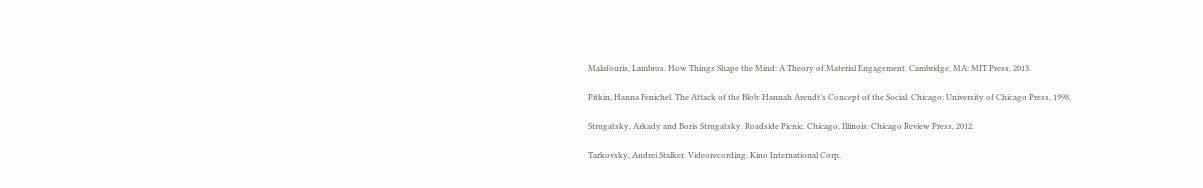Malafouris, Lambros. How Things Shape the Mind: A Theory of Material Engagement. Cambridge, MA: MIT Press, 2013.

Pitkin, Hanna Fenichel. The Attack of the Blob: Hannah Arendt’s Concept of the Social. Chicago: University of Chicago Press, 1998.

Strugatsky, Arkady and Boris Strugatsky. Roadside Picnic. Chicago, Illinois: Chicago Review Press, 2012.

Tarkovsky, Andrei Stalker. Videorecording. Kino International Corp,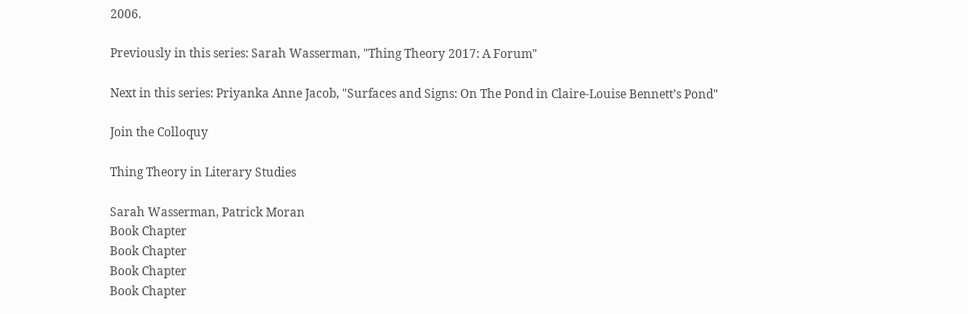2006.

Previously in this series: Sarah Wasserman, "Thing Theory 2017: A Forum"

Next in this series: Priyanka Anne Jacob, "Surfaces and Signs: On The Pond in Claire-Louise Bennett’s Pond"

Join the Colloquy

Thing Theory in Literary Studies

Sarah Wasserman, Patrick Moran
Book Chapter
Book Chapter
Book Chapter
Book Chapter